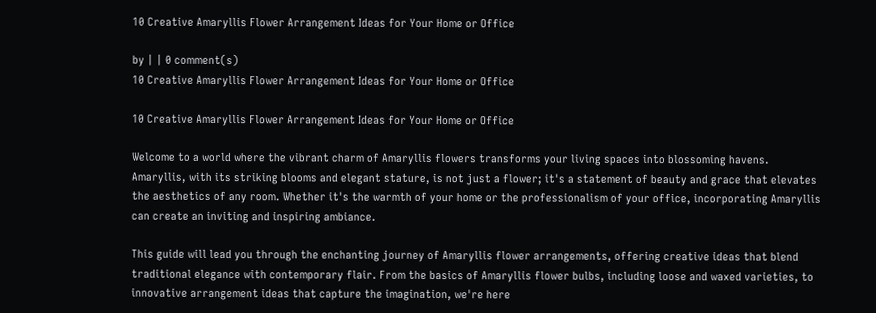10 Creative Amaryllis Flower Arrangement Ideas for Your Home or Office

by | | 0 comment(s)
10 Creative Amaryllis Flower Arrangement Ideas for Your Home or Office

10 Creative Amaryllis Flower Arrangement Ideas for Your Home or Office

Welcome to a world where the vibrant charm of Amaryllis flowers transforms your living spaces into blossoming havens. Amaryllis, with its striking blooms and elegant stature, is not just a flower; it's a statement of beauty and grace that elevates the aesthetics of any room. Whether it's the warmth of your home or the professionalism of your office, incorporating Amaryllis can create an inviting and inspiring ambiance.

This guide will lead you through the enchanting journey of Amaryllis flower arrangements, offering creative ideas that blend traditional elegance with contemporary flair. From the basics of Amaryllis flower bulbs, including loose and waxed varieties, to innovative arrangement ideas that capture the imagination, we're here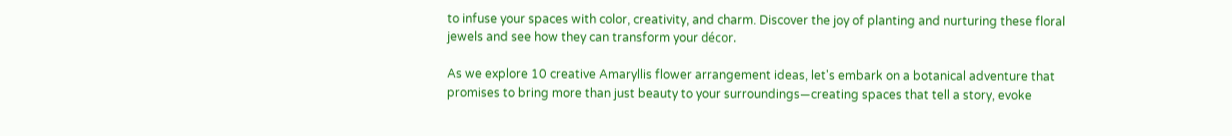to infuse your spaces with color, creativity, and charm. Discover the joy of planting and nurturing these floral jewels and see how they can transform your décor.

As we explore 10 creative Amaryllis flower arrangement ideas, let's embark on a botanical adventure that promises to bring more than just beauty to your surroundings—creating spaces that tell a story, evoke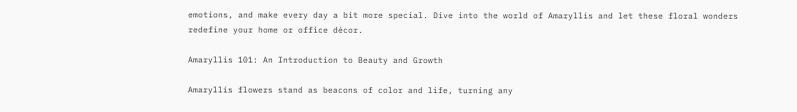emotions, and make every day a bit more special. Dive into the world of Amaryllis and let these floral wonders redefine your home or office décor.

Amaryllis 101: An Introduction to Beauty and Growth

Amaryllis flowers stand as beacons of color and life, turning any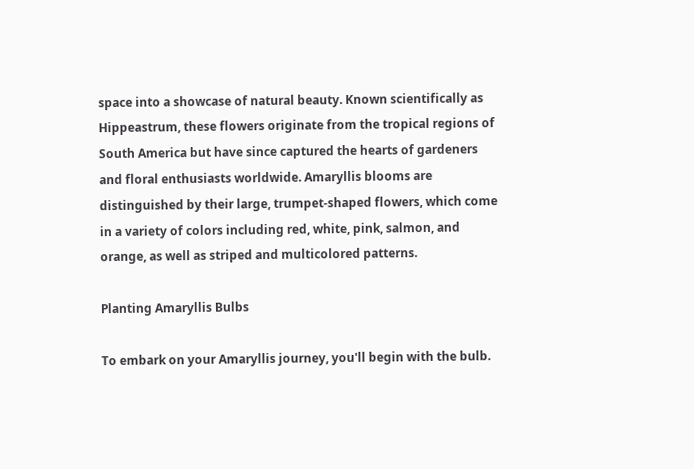space into a showcase of natural beauty. Known scientifically as Hippeastrum, these flowers originate from the tropical regions of South America but have since captured the hearts of gardeners and floral enthusiasts worldwide. Amaryllis blooms are distinguished by their large, trumpet-shaped flowers, which come in a variety of colors including red, white, pink, salmon, and orange, as well as striped and multicolored patterns.

Planting Amaryllis Bulbs

To embark on your Amaryllis journey, you'll begin with the bulb.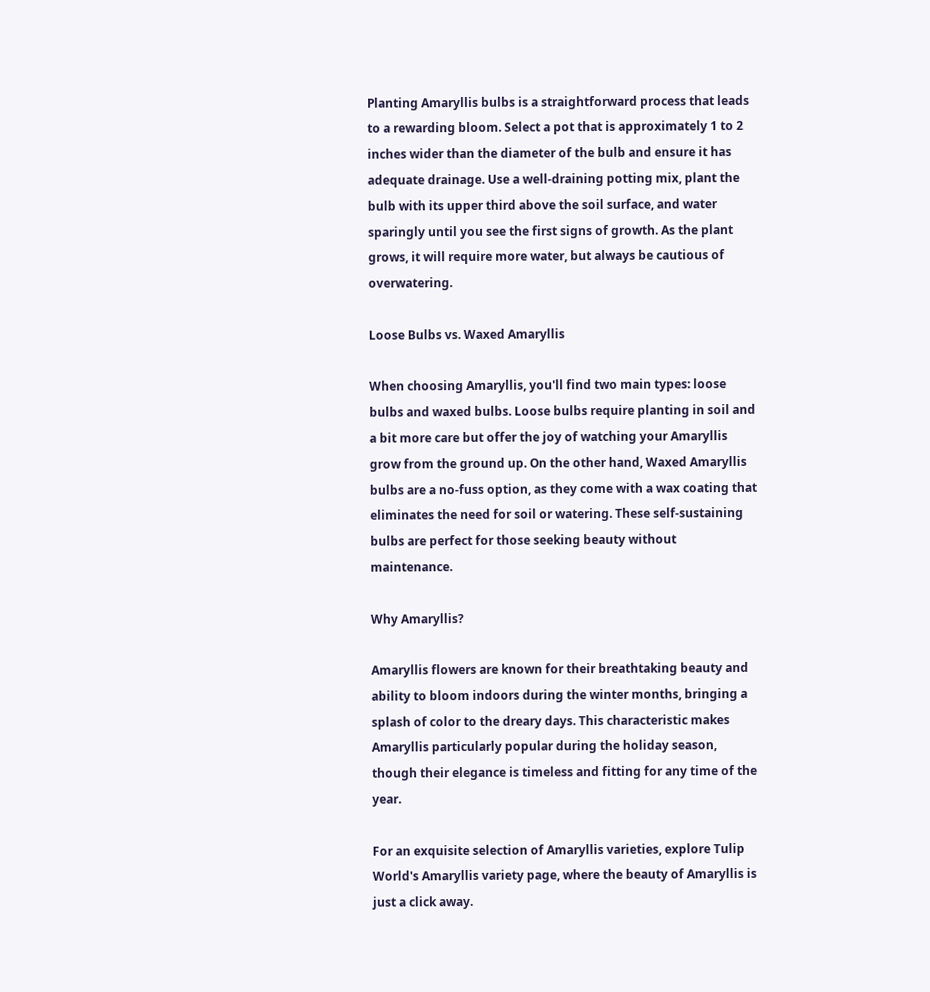Planting Amaryllis bulbs is a straightforward process that leads to a rewarding bloom. Select a pot that is approximately 1 to 2 inches wider than the diameter of the bulb and ensure it has adequate drainage. Use a well-draining potting mix, plant the bulb with its upper third above the soil surface, and water sparingly until you see the first signs of growth. As the plant grows, it will require more water, but always be cautious of overwatering.

Loose Bulbs vs. Waxed Amaryllis

When choosing Amaryllis, you'll find two main types: loose bulbs and waxed bulbs. Loose bulbs require planting in soil and a bit more care but offer the joy of watching your Amaryllis grow from the ground up. On the other hand, Waxed Amaryllis bulbs are a no-fuss option, as they come with a wax coating that eliminates the need for soil or watering. These self-sustaining bulbs are perfect for those seeking beauty without maintenance.

Why Amaryllis?

Amaryllis flowers are known for their breathtaking beauty and ability to bloom indoors during the winter months, bringing a splash of color to the dreary days. This characteristic makes Amaryllis particularly popular during the holiday season, though their elegance is timeless and fitting for any time of the year.

For an exquisite selection of Amaryllis varieties, explore Tulip World's Amaryllis variety page, where the beauty of Amaryllis is just a click away.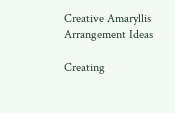Creative Amaryllis Arrangement Ideas

Creating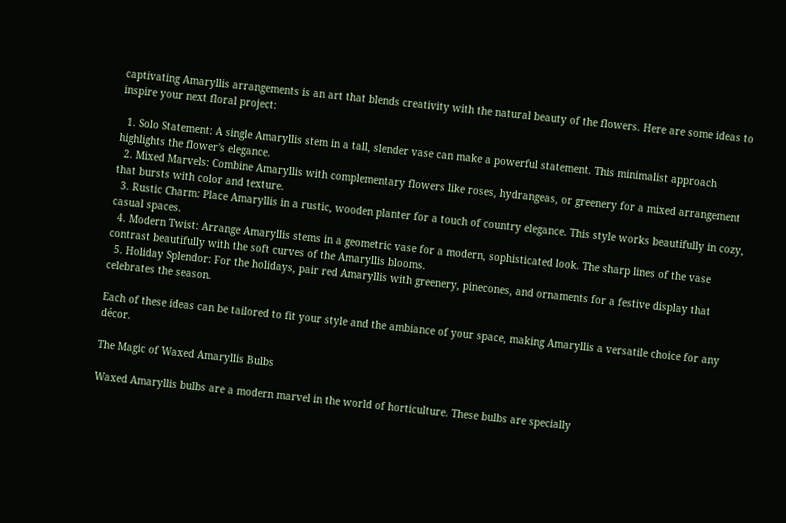captivating Amaryllis arrangements is an art that blends creativity with the natural beauty of the flowers. Here are some ideas to inspire your next floral project:

  1. Solo Statement: A single Amaryllis stem in a tall, slender vase can make a powerful statement. This minimalist approach highlights the flower's elegance.
  2. Mixed Marvels: Combine Amaryllis with complementary flowers like roses, hydrangeas, or greenery for a mixed arrangement that bursts with color and texture.
  3. Rustic Charm: Place Amaryllis in a rustic, wooden planter for a touch of country elegance. This style works beautifully in cozy, casual spaces.
  4. Modern Twist: Arrange Amaryllis stems in a geometric vase for a modern, sophisticated look. The sharp lines of the vase contrast beautifully with the soft curves of the Amaryllis blooms.
  5. Holiday Splendor: For the holidays, pair red Amaryllis with greenery, pinecones, and ornaments for a festive display that celebrates the season.

Each of these ideas can be tailored to fit your style and the ambiance of your space, making Amaryllis a versatile choice for any décor.

The Magic of Waxed Amaryllis Bulbs

Waxed Amaryllis bulbs are a modern marvel in the world of horticulture. These bulbs are specially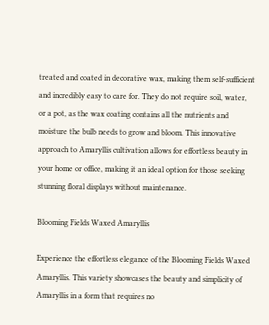treated and coated in decorative wax, making them self-sufficient and incredibly easy to care for. They do not require soil, water, or a pot, as the wax coating contains all the nutrients and moisture the bulb needs to grow and bloom. This innovative approach to Amaryllis cultivation allows for effortless beauty in your home or office, making it an ideal option for those seeking stunning floral displays without maintenance.

Blooming Fields Waxed Amaryllis

Experience the effortless elegance of the Blooming Fields Waxed Amaryllis. This variety showcases the beauty and simplicity of Amaryllis in a form that requires no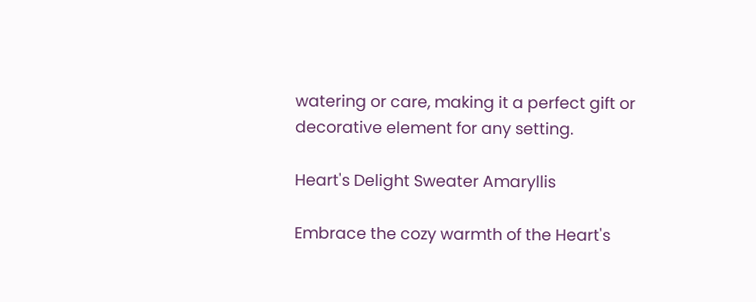watering or care, making it a perfect gift or decorative element for any setting.

Heart's Delight Sweater Amaryllis

Embrace the cozy warmth of the Heart's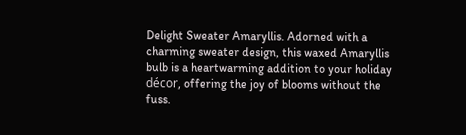Delight Sweater Amaryllis. Adorned with a charming sweater design, this waxed Amaryllis bulb is a heartwarming addition to your holiday décor, offering the joy of blooms without the fuss.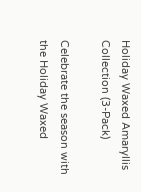Holiday Waxed Amaryllis Collection (3-Pack)

Celebrate the season with the Holiday Waxed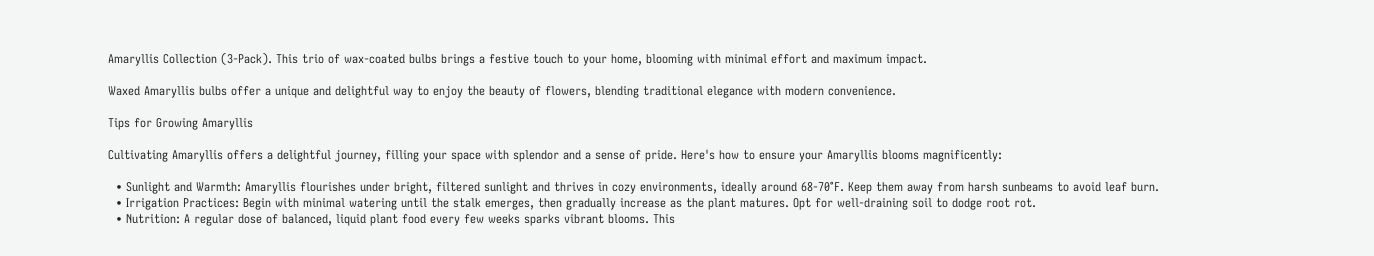Amaryllis Collection (3-Pack). This trio of wax-coated bulbs brings a festive touch to your home, blooming with minimal effort and maximum impact.

Waxed Amaryllis bulbs offer a unique and delightful way to enjoy the beauty of flowers, blending traditional elegance with modern convenience.

Tips for Growing Amaryllis

Cultivating Amaryllis offers a delightful journey, filling your space with splendor and a sense of pride. Here's how to ensure your Amaryllis blooms magnificently:

  • Sunlight and Warmth: Amaryllis flourishes under bright, filtered sunlight and thrives in cozy environments, ideally around 68-70°F. Keep them away from harsh sunbeams to avoid leaf burn.
  • Irrigation Practices: Begin with minimal watering until the stalk emerges, then gradually increase as the plant matures. Opt for well-draining soil to dodge root rot.
  • Nutrition: A regular dose of balanced, liquid plant food every few weeks sparks vibrant blooms. This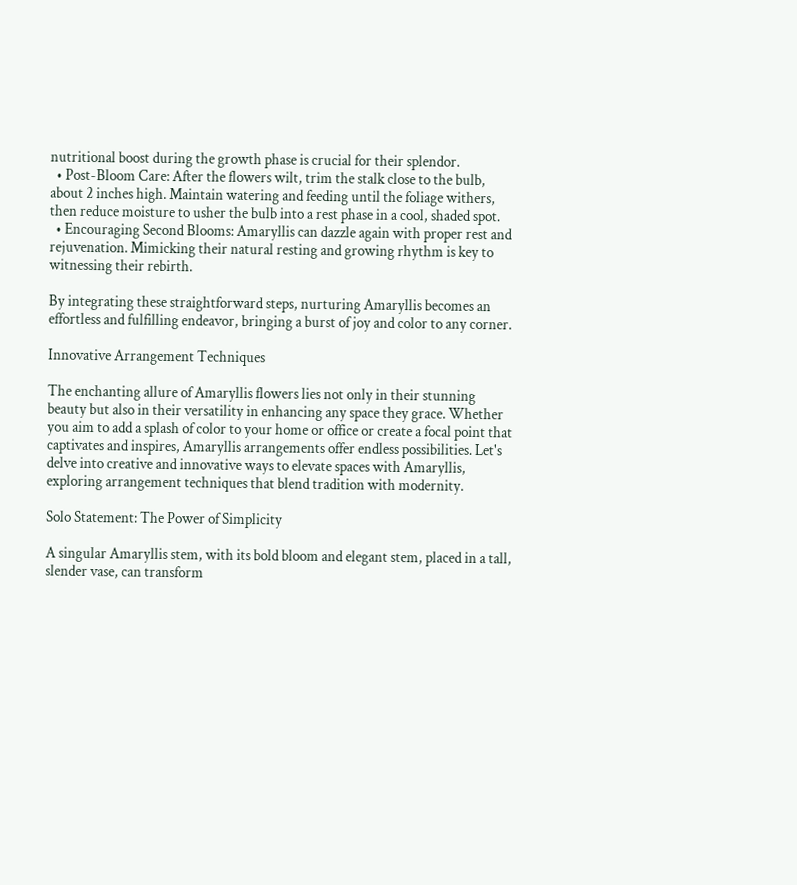nutritional boost during the growth phase is crucial for their splendor.
  • Post-Bloom Care: After the flowers wilt, trim the stalk close to the bulb, about 2 inches high. Maintain watering and feeding until the foliage withers, then reduce moisture to usher the bulb into a rest phase in a cool, shaded spot.
  • Encouraging Second Blooms: Amaryllis can dazzle again with proper rest and rejuvenation. Mimicking their natural resting and growing rhythm is key to witnessing their rebirth.

By integrating these straightforward steps, nurturing Amaryllis becomes an effortless and fulfilling endeavor, bringing a burst of joy and color to any corner.

Innovative Arrangement Techniques

The enchanting allure of Amaryllis flowers lies not only in their stunning beauty but also in their versatility in enhancing any space they grace. Whether you aim to add a splash of color to your home or office or create a focal point that captivates and inspires, Amaryllis arrangements offer endless possibilities. Let's delve into creative and innovative ways to elevate spaces with Amaryllis, exploring arrangement techniques that blend tradition with modernity.

Solo Statement: The Power of Simplicity

A singular Amaryllis stem, with its bold bloom and elegant stem, placed in a tall, slender vase, can transform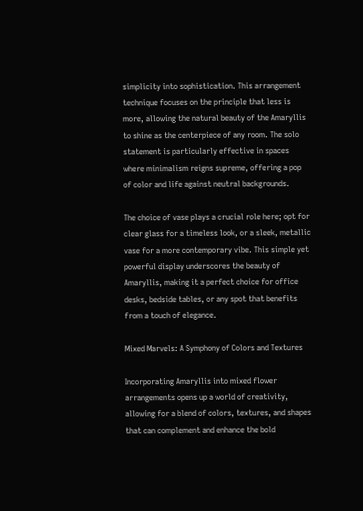simplicity into sophistication. This arrangement technique focuses on the principle that less is more, allowing the natural beauty of the Amaryllis to shine as the centerpiece of any room. The solo statement is particularly effective in spaces where minimalism reigns supreme, offering a pop of color and life against neutral backgrounds.

The choice of vase plays a crucial role here; opt for clear glass for a timeless look, or a sleek, metallic vase for a more contemporary vibe. This simple yet powerful display underscores the beauty of Amaryllis, making it a perfect choice for office desks, bedside tables, or any spot that benefits from a touch of elegance.

Mixed Marvels: A Symphony of Colors and Textures

Incorporating Amaryllis into mixed flower arrangements opens up a world of creativity, allowing for a blend of colors, textures, and shapes that can complement and enhance the bold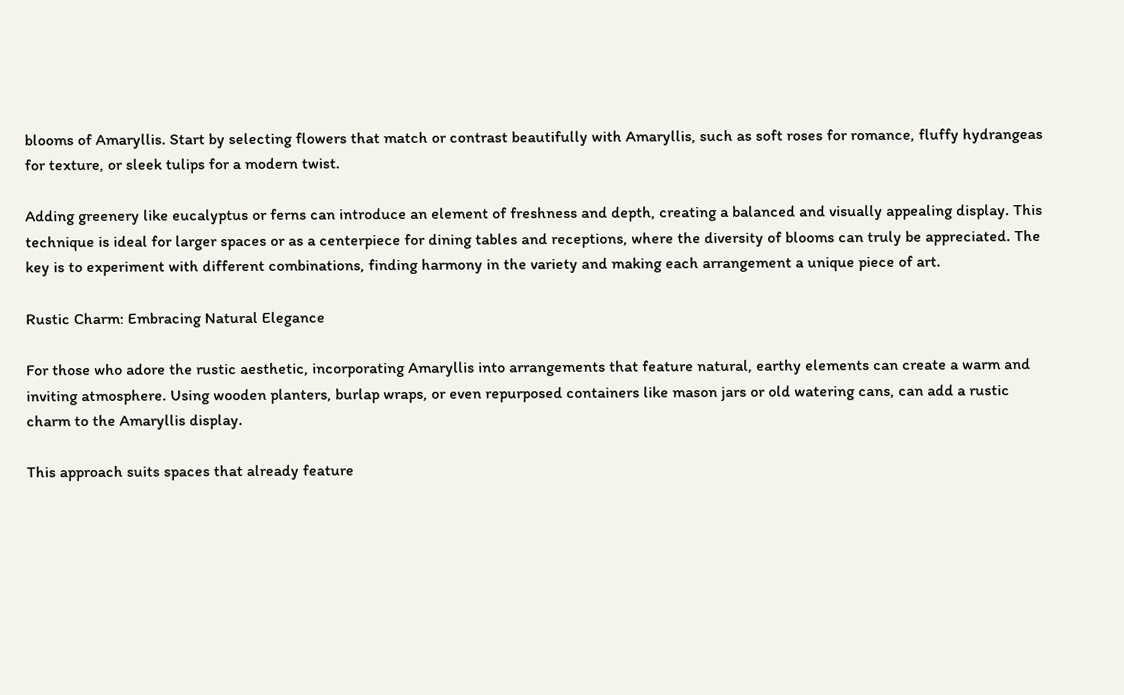blooms of Amaryllis. Start by selecting flowers that match or contrast beautifully with Amaryllis, such as soft roses for romance, fluffy hydrangeas for texture, or sleek tulips for a modern twist.

Adding greenery like eucalyptus or ferns can introduce an element of freshness and depth, creating a balanced and visually appealing display. This technique is ideal for larger spaces or as a centerpiece for dining tables and receptions, where the diversity of blooms can truly be appreciated. The key is to experiment with different combinations, finding harmony in the variety and making each arrangement a unique piece of art.

Rustic Charm: Embracing Natural Elegance

For those who adore the rustic aesthetic, incorporating Amaryllis into arrangements that feature natural, earthy elements can create a warm and inviting atmosphere. Using wooden planters, burlap wraps, or even repurposed containers like mason jars or old watering cans, can add a rustic charm to the Amaryllis display.

This approach suits spaces that already feature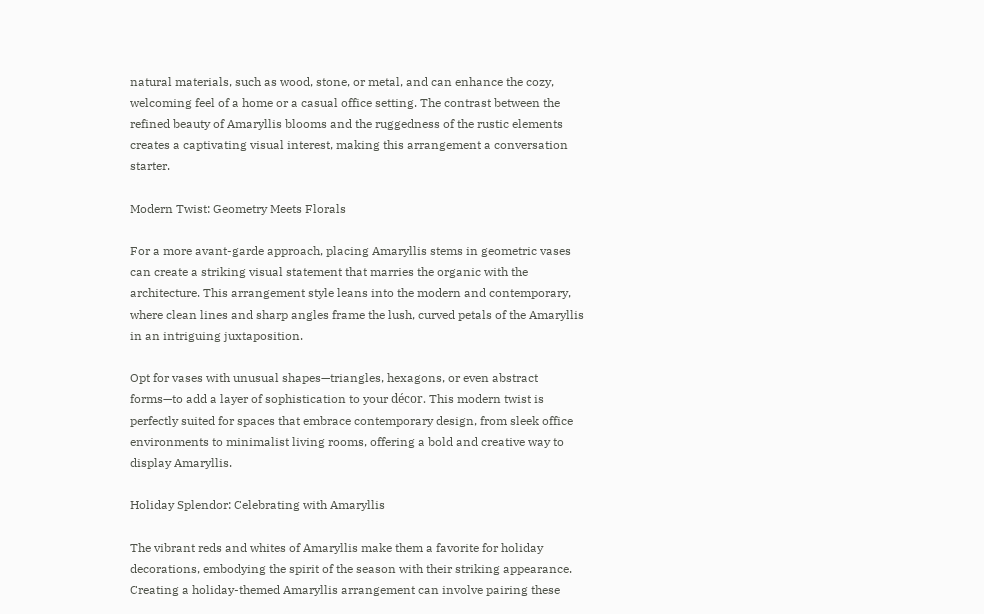natural materials, such as wood, stone, or metal, and can enhance the cozy, welcoming feel of a home or a casual office setting. The contrast between the refined beauty of Amaryllis blooms and the ruggedness of the rustic elements creates a captivating visual interest, making this arrangement a conversation starter.

Modern Twist: Geometry Meets Florals

For a more avant-garde approach, placing Amaryllis stems in geometric vases can create a striking visual statement that marries the organic with the architecture. This arrangement style leans into the modern and contemporary, where clean lines and sharp angles frame the lush, curved petals of the Amaryllis in an intriguing juxtaposition.

Opt for vases with unusual shapes—triangles, hexagons, or even abstract forms—to add a layer of sophistication to your décor. This modern twist is perfectly suited for spaces that embrace contemporary design, from sleek office environments to minimalist living rooms, offering a bold and creative way to display Amaryllis.

Holiday Splendor: Celebrating with Amaryllis

The vibrant reds and whites of Amaryllis make them a favorite for holiday decorations, embodying the spirit of the season with their striking appearance. Creating a holiday-themed Amaryllis arrangement can involve pairing these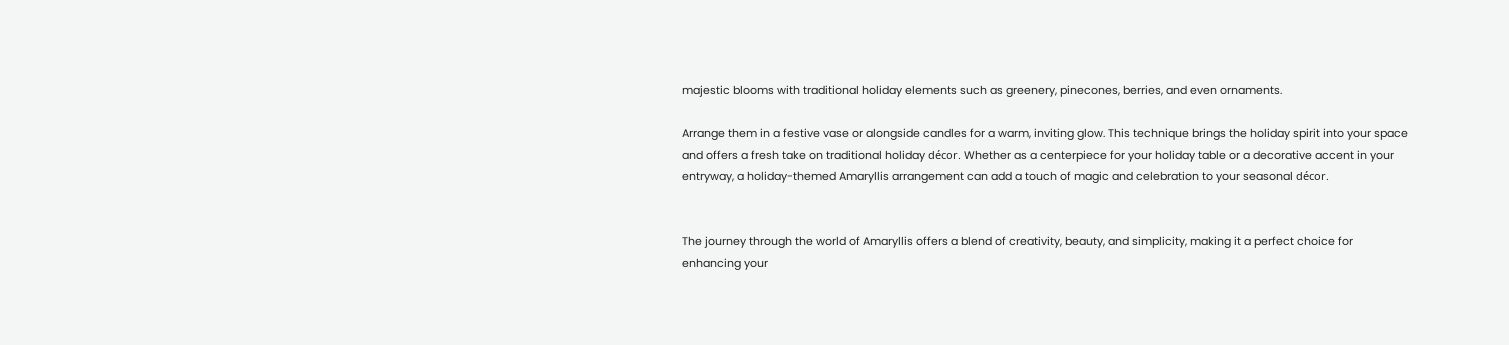majestic blooms with traditional holiday elements such as greenery, pinecones, berries, and even ornaments.

Arrange them in a festive vase or alongside candles for a warm, inviting glow. This technique brings the holiday spirit into your space and offers a fresh take on traditional holiday décor. Whether as a centerpiece for your holiday table or a decorative accent in your entryway, a holiday-themed Amaryllis arrangement can add a touch of magic and celebration to your seasonal décor.


The journey through the world of Amaryllis offers a blend of creativity, beauty, and simplicity, making it a perfect choice for enhancing your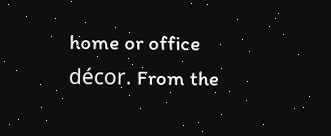home or office décor. From the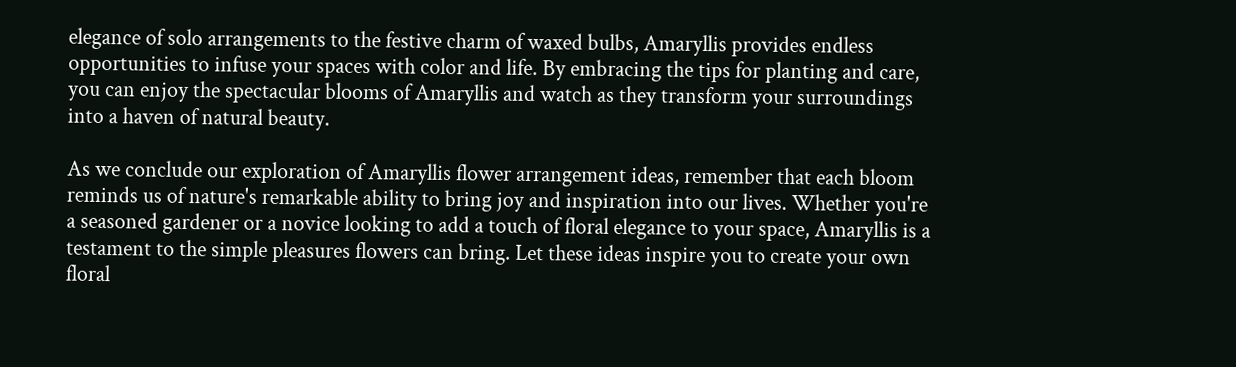elegance of solo arrangements to the festive charm of waxed bulbs, Amaryllis provides endless opportunities to infuse your spaces with color and life. By embracing the tips for planting and care, you can enjoy the spectacular blooms of Amaryllis and watch as they transform your surroundings into a haven of natural beauty.

As we conclude our exploration of Amaryllis flower arrangement ideas, remember that each bloom reminds us of nature's remarkable ability to bring joy and inspiration into our lives. Whether you're a seasoned gardener or a novice looking to add a touch of floral elegance to your space, Amaryllis is a testament to the simple pleasures flowers can bring. Let these ideas inspire you to create your own floral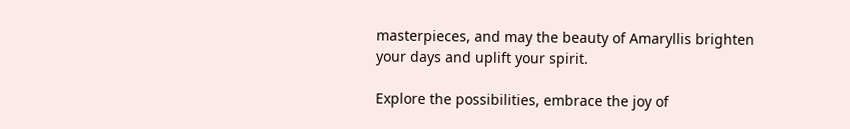masterpieces, and may the beauty of Amaryllis brighten your days and uplift your spirit.

Explore the possibilities, embrace the joy of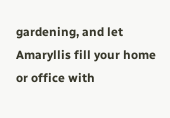gardening, and let Amaryllis fill your home or office with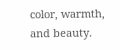color, warmth, and beauty.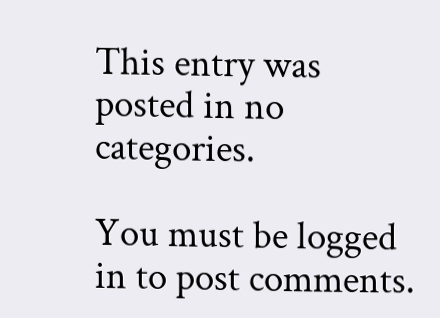This entry was posted in no categories.

You must be logged in to post comments.